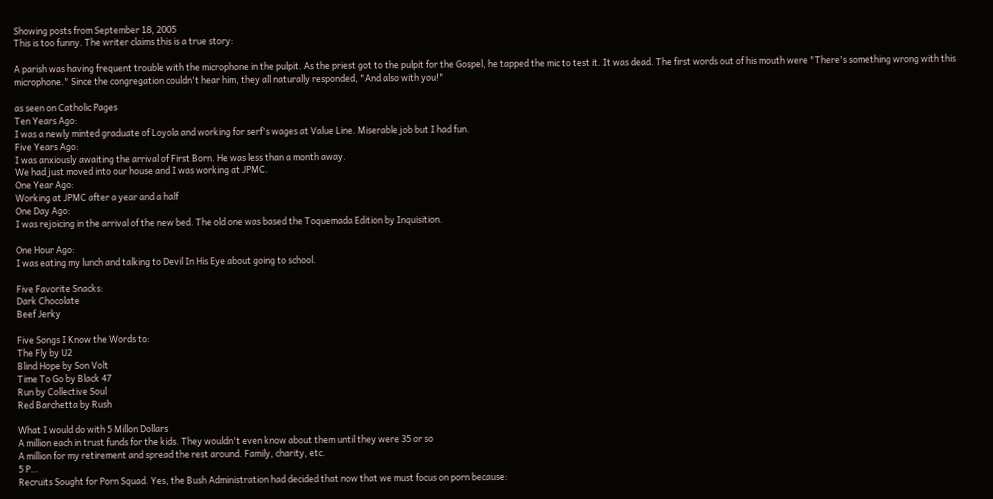Showing posts from September 18, 2005
This is too funny. The writer claims this is a true story:

A parish was having frequent trouble with the microphone in the pulpit. As the priest got to the pulpit for the Gospel, he tapped the mic to test it. It was dead. The first words out of his mouth were "There's something wrong with this microphone." Since the congregation couldn't hear him, they all naturally responded, "And also with you!"

as seen on Catholic Pages
Ten Years Ago:
I was a newly minted graduate of Loyola and working for serf's wages at Value Line. Miserable job but I had fun.
Five Years Ago:
I was anxiously awaiting the arrival of First Born. He was less than a month away.
We had just moved into our house and I was working at JPMC.
One Year Ago:
Working at JPMC after a year and a half
One Day Ago:
I was rejoicing in the arrival of the new bed. The old one was based the Toquemada Edition by Inquisition.

One Hour Ago:
I was eating my lunch and talking to Devil In His Eye about going to school.

Five Favorite Snacks:
Dark Chocolate
Beef Jerky

Five Songs I Know the Words to:
The Fly by U2
Blind Hope by Son Volt
Time To Go by Black 47
Run by Collective Soul
Red Barchetta by Rush

What I would do with 5 Millon Dollars
A million each in trust funds for the kids. They wouldn't even know about them until they were 35 or so
A million for my retirement and spread the rest around. Family, charity, etc.
5 P…
Recruits Sought for Porn Squad. Yes, the Bush Administration had decided that now that we must focus on porn because: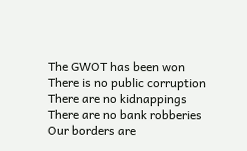The GWOT has been won
There is no public corruption
There are no kidnappings
There are no bank robberies
Our borders are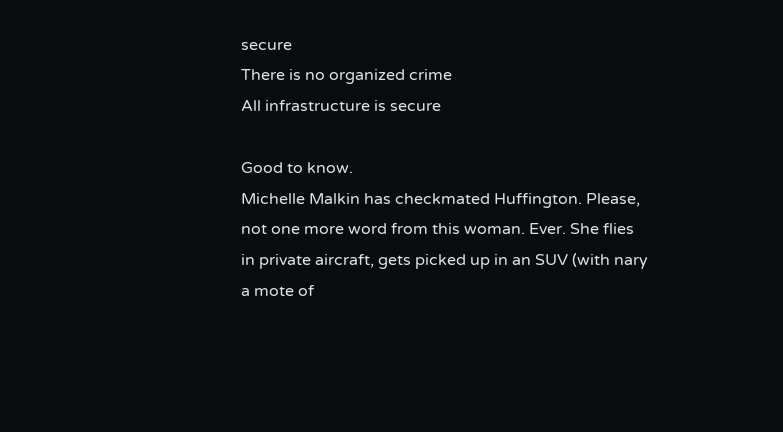secure
There is no organized crime
All infrastructure is secure

Good to know.
Michelle Malkin has checkmated Huffington. Please, not one more word from this woman. Ever. She flies in private aircraft, gets picked up in an SUV (with nary a mote of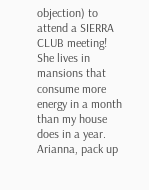objection) to attend a SIERRA CLUB meeting! She lives in mansions that consume more energy in a month than my house does in a year. Arianna, pack up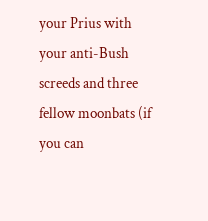your Prius with your anti-Bush screeds and three fellow moonbats (if you can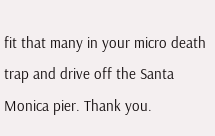fit that many in your micro death trap and drive off the Santa Monica pier. Thank you.